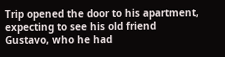Trip opened the door to his apartment, expecting to see his old friend Gustavo, who he had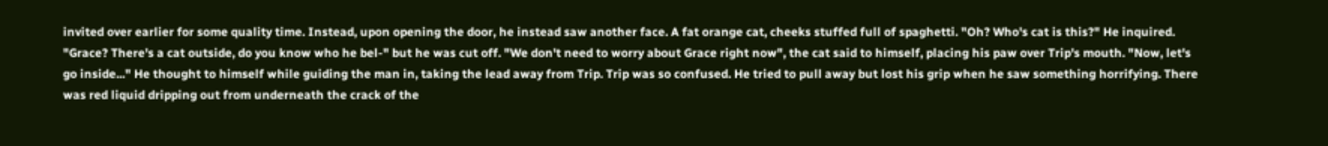invited over earlier for some quality time. Instead, upon opening the door, he instead saw another face. A fat orange cat, cheeks stuffed full of spaghetti. "Oh? Who's cat is this?" He inquired. "Grace? There's a cat outside, do you know who he bel-" but he was cut off. "We don't need to worry about Grace right now", the cat said to himself, placing his paw over Trip's mouth. "Now, let's go inside..." He thought to himself while guiding the man in, taking the lead away from Trip. Trip was so confused. He tried to pull away but lost his grip when he saw something horrifying. There was red liquid dripping out from underneath the crack of the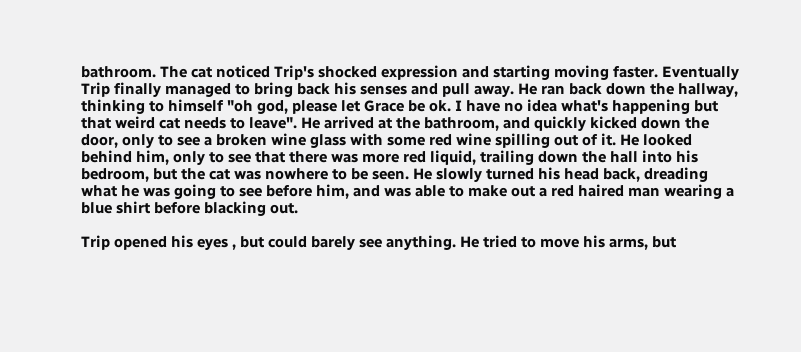bathroom. The cat noticed Trip's shocked expression and starting moving faster. Eventually Trip finally managed to bring back his senses and pull away. He ran back down the hallway, thinking to himself "oh god, please let Grace be ok. I have no idea what's happening but that weird cat needs to leave". He arrived at the bathroom, and quickly kicked down the door, only to see a broken wine glass with some red wine spilling out of it. He looked behind him, only to see that there was more red liquid, trailing down the hall into his bedroom, but the cat was nowhere to be seen. He slowly turned his head back, dreading what he was going to see before him, and was able to make out a red haired man wearing a blue shirt before blacking out.

Trip opened his eyes , but could barely see anything. He tried to move his arms, but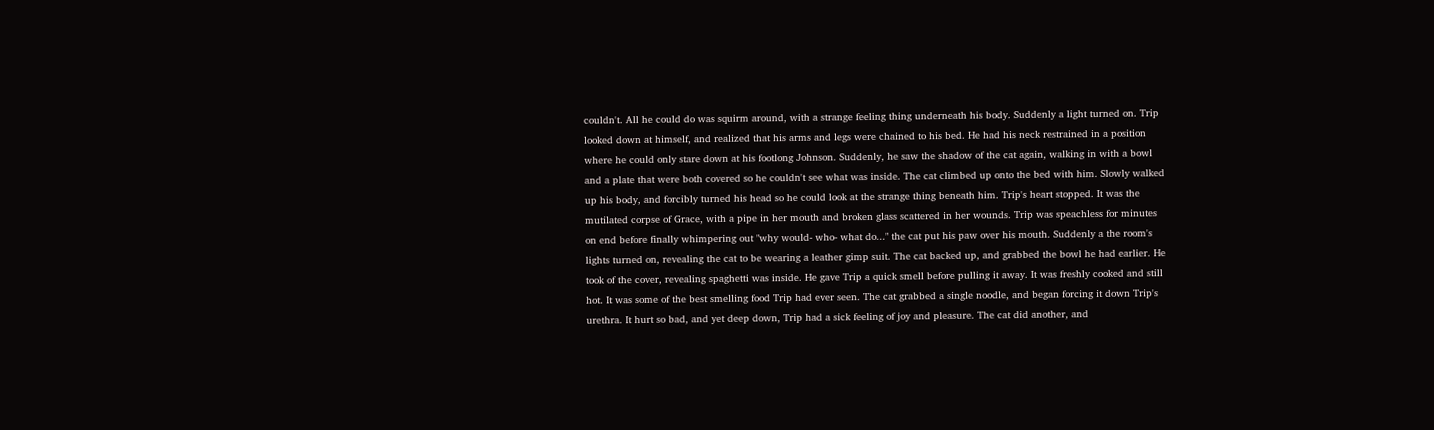couldn't. All he could do was squirm around, with a strange feeling thing underneath his body. Suddenly a light turned on. Trip looked down at himself, and realized that his arms and legs were chained to his bed. He had his neck restrained in a position where he could only stare down at his footlong Johnson. Suddenly, he saw the shadow of the cat again, walking in with a bowl and a plate that were both covered so he couldn't see what was inside. The cat climbed up onto the bed with him. Slowly walked up his body, and forcibly turned his head so he could look at the strange thing beneath him. Trip's heart stopped. It was the mutilated corpse of Grace, with a pipe in her mouth and broken glass scattered in her wounds. Trip was speachless for minutes on end before finally whimpering out "why would- who- what do..." the cat put his paw over his mouth. Suddenly a the room's lights turned on, revealing the cat to be wearing a leather gimp suit. The cat backed up, and grabbed the bowl he had earlier. He took of the cover, revealing spaghetti was inside. He gave Trip a quick smell before pulling it away. It was freshly cooked and still hot. It was some of the best smelling food Trip had ever seen. The cat grabbed a single noodle, and began forcing it down Trip's urethra. It hurt so bad, and yet deep down, Trip had a sick feeling of joy and pleasure. The cat did another, and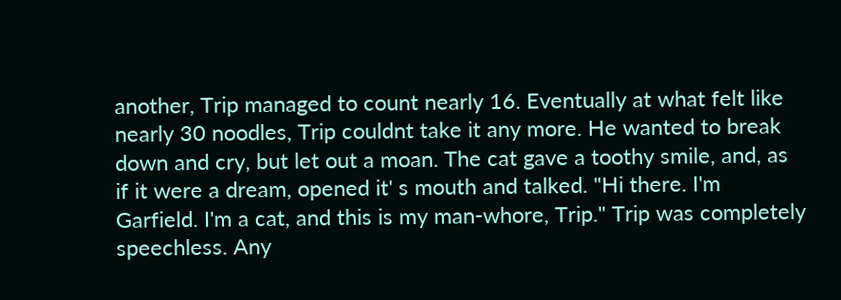another, Trip managed to count nearly 16. Eventually at what felt like nearly 30 noodles, Trip couldnt take it any more. He wanted to break down and cry, but let out a moan. The cat gave a toothy smile, and, as if it were a dream, opened it' s mouth and talked. "Hi there. I'm Garfield. I'm a cat, and this is my man-whore, Trip." Trip was completely speechless. Any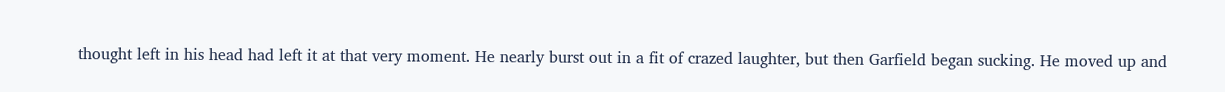thought left in his head had left it at that very moment. He nearly burst out in a fit of crazed laughter, but then Garfield began sucking. He moved up and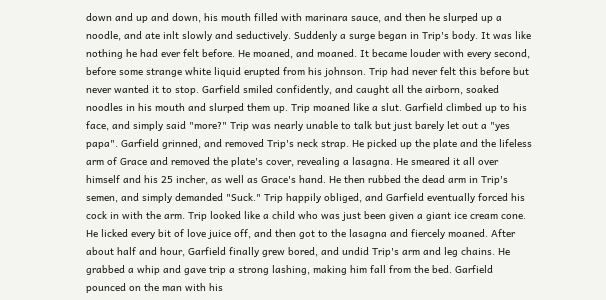down and up and down, his mouth filled with marinara sauce, and then he slurped up a noodle, and ate inlt slowly and seductively. Suddenly a surge began in Trip's body. It was like nothing he had ever felt before. He moaned, and moaned. It became louder with every second, before some strange white liquid erupted from his johnson. Trip had never felt this before but never wanted it to stop. Garfield smiled confidently, and caught all the airborn, soaked noodles in his mouth and slurped them up. Trip moaned like a slut. Garfield climbed up to his face, and simply said "more?" Trip was nearly unable to talk but just barely let out a "yes papa". Garfield grinned, and removed Trip's neck strap. He picked up the plate and the lifeless arm of Grace and removed the plate's cover, revealing a lasagna. He smeared it all over himself and his 25 incher, as well as Grace's hand. He then rubbed the dead arm in Trip's semen, and simply demanded "Suck." Trip happily obliged, and Garfield eventually forced his cock in with the arm. Trip looked like a child who was just been given a giant ice cream cone. He licked every bit of love juice off, and then got to the lasagna and fiercely moaned. After about half and hour, Garfield finally grew bored, and undid Trip's arm and leg chains. He grabbed a whip and gave trip a strong lashing, making him fall from the bed. Garfield pounced on the man with his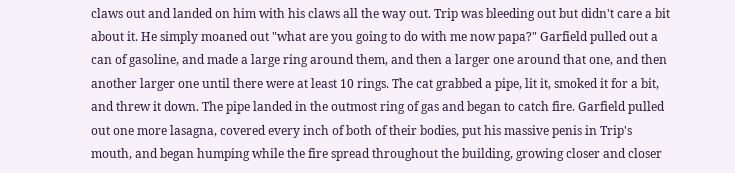claws out and landed on him with his claws all the way out. Trip was bleeding out but didn't care a bit about it. He simply moaned out "what are you going to do with me now papa?" Garfield pulled out a can of gasoline, and made a large ring around them, and then a larger one around that one, and then another larger one until there were at least 10 rings. The cat grabbed a pipe, lit it, smoked it for a bit, and threw it down. The pipe landed in the outmost ring of gas and began to catch fire. Garfield pulled out one more lasagna, covered every inch of both of their bodies, put his massive penis in Trip's mouth, and began humping while the fire spread throughout the building, growing closer and closer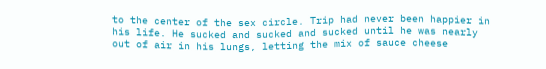to the center of the sex circle. Trip had never been happier in his life. He sucked and sucked and sucked until he was nearly out of air in his lungs, letting the mix of sauce cheese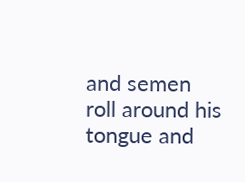and semen roll around his tongue and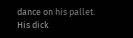dance on his pallet. His dick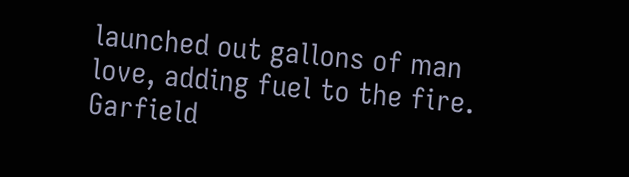launched out gallons of man love, adding fuel to the fire. Garfield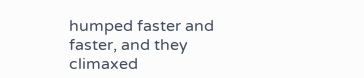humped faster and faster, and they climaxed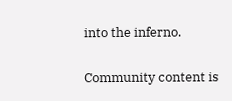into the inferno.

Community content is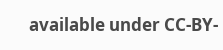available under CC-BY-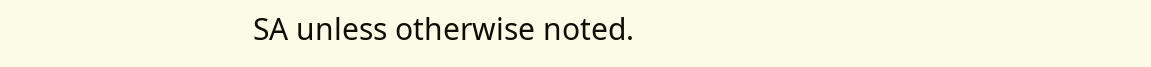SA unless otherwise noted.